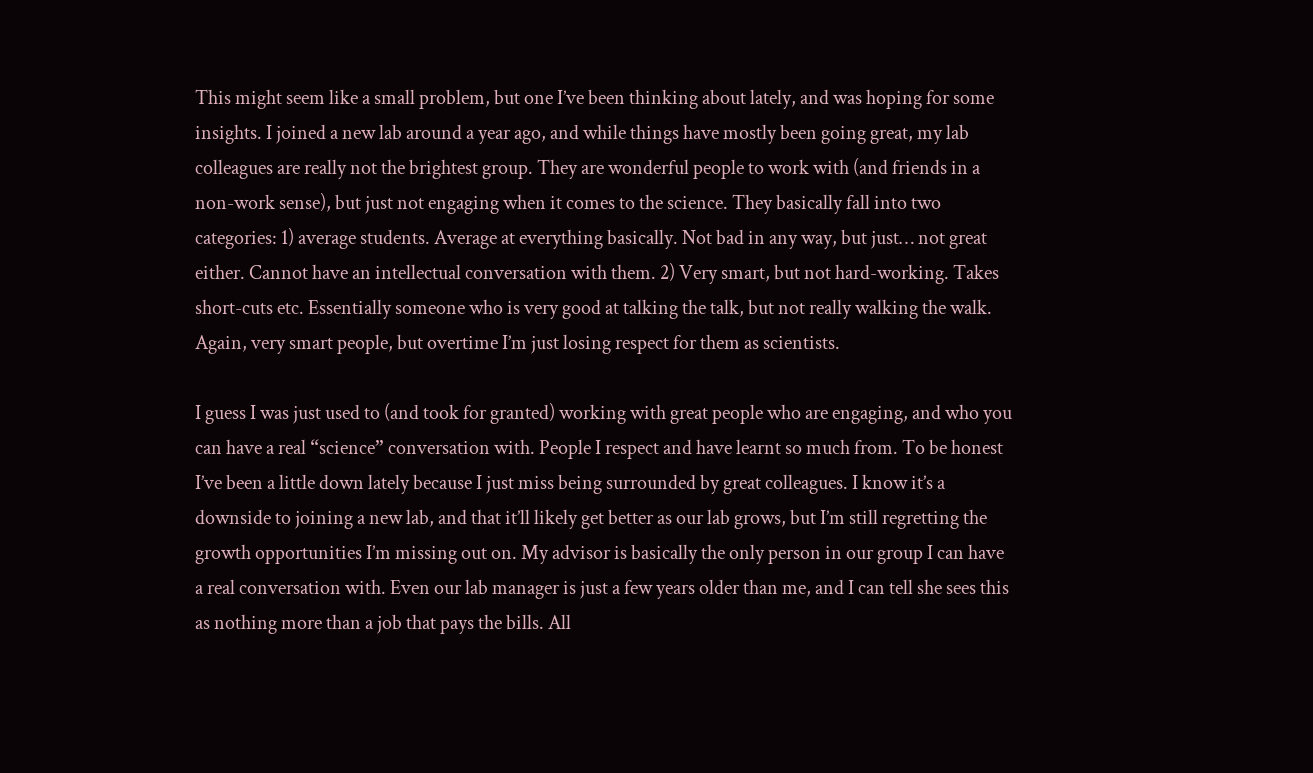This might seem like a small problem, but one I’ve been thinking about lately, and was hoping for some insights. I joined a new lab around a year ago, and while things have mostly been going great, my lab colleagues are really not the brightest group. They are wonderful people to work with (and friends in a non-work sense), but just not engaging when it comes to the science. They basically fall into two categories: 1) average students. Average at everything basically. Not bad in any way, but just… not great either. Cannot have an intellectual conversation with them. 2) Very smart, but not hard-working. Takes short-cuts etc. Essentially someone who is very good at talking the talk, but not really walking the walk. Again, very smart people, but overtime I’m just losing respect for them as scientists.

I guess I was just used to (and took for granted) working with great people who are engaging, and who you can have a real “science” conversation with. People I respect and have learnt so much from. To be honest I’ve been a little down lately because I just miss being surrounded by great colleagues. I know it’s a downside to joining a new lab, and that it’ll likely get better as our lab grows, but I’m still regretting the growth opportunities I’m missing out on. My advisor is basically the only person in our group I can have a real conversation with. Even our lab manager is just a few years older than me, and I can tell she sees this as nothing more than a job that pays the bills. All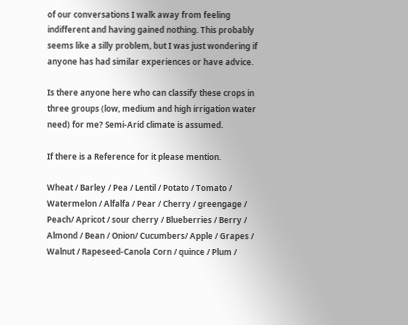of our conversations I walk away from feeling indifferent and having gained nothing. This probably seems like a silly problem, but I was just wondering if anyone has had similar experiences or have advice.

Is there anyone here who can classify these crops in three groups (low, medium and high irrigation water need) for me? Semi-Arid climate is assumed.

If there is a Reference for it please mention.

Wheat / Barley / Pea / Lentil / Potato / Tomato / Watermelon / Alfalfa / Pear / Cherry / greengage / Peach/ Apricot / sour cherry / Blueberries / Berry / Almond / Bean / Onion/ Cucumbers/ Apple / Grapes / Walnut / Rapeseed-Canola Corn / quince / Plum /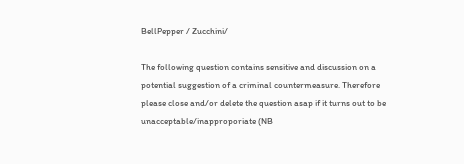BellPepper / Zucchini/

The following question contains sensitive and discussion on a potential suggestion of a criminal countermeasure. Therefore please close and/or delete the question asap if it turns out to be unacceptable/inapproporiate (NB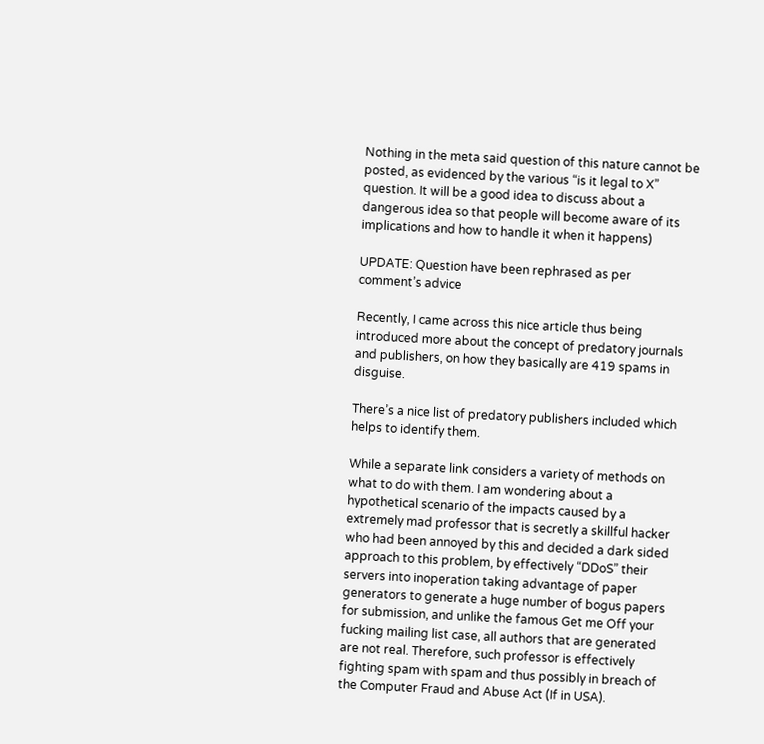Nothing in the meta said question of this nature cannot be posted, as evidenced by the various “is it legal to X” question. It will be a good idea to discuss about a dangerous idea so that people will become aware of its implications and how to handle it when it happens)

UPDATE: Question have been rephrased as per comment’s advice

Recently, I came across this nice article thus being introduced more about the concept of predatory journals and publishers, on how they basically are 419 spams in disguise.

There’s a nice list of predatory publishers included which helps to identify them.

While a separate link considers a variety of methods on what to do with them. I am wondering about a hypothetical scenario of the impacts caused by a extremely mad professor that is secretly a skillful hacker who had been annoyed by this and decided a dark sided approach to this problem, by effectively “DDoS” their servers into inoperation taking advantage of paper generators to generate a huge number of bogus papers for submission, and unlike the famous Get me Off your fucking mailing list case, all authors that are generated are not real. Therefore, such professor is effectively fighting spam with spam and thus possibly in breach of the Computer Fraud and Abuse Act (If in USA).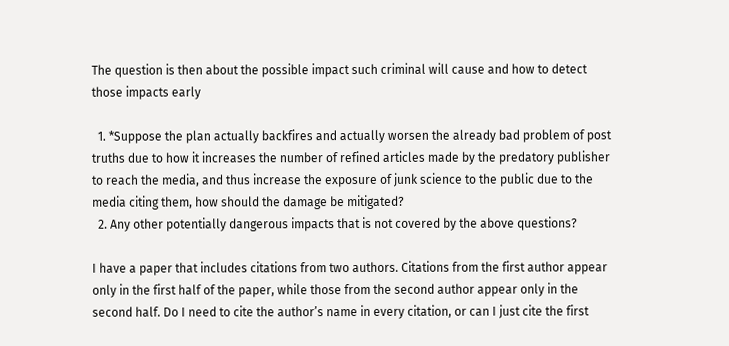The question is then about the possible impact such criminal will cause and how to detect those impacts early

  1. *Suppose the plan actually backfires and actually worsen the already bad problem of post truths due to how it increases the number of refined articles made by the predatory publisher to reach the media, and thus increase the exposure of junk science to the public due to the media citing them, how should the damage be mitigated?
  2. Any other potentially dangerous impacts that is not covered by the above questions?

I have a paper that includes citations from two authors. Citations from the first author appear only in the first half of the paper, while those from the second author appear only in the second half. Do I need to cite the author’s name in every citation, or can I just cite the first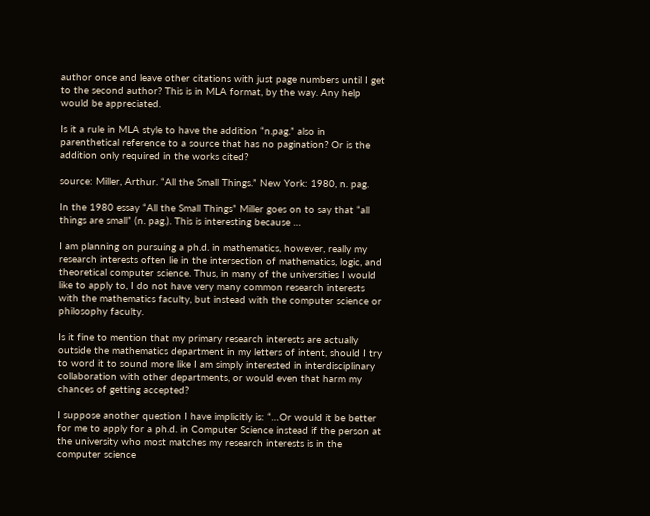author once and leave other citations with just page numbers until I get to the second author? This is in MLA format, by the way. Any help would be appreciated.

Is it a rule in MLA style to have the addition “n.pag.” also in parenthetical reference to a source that has no pagination? Or is the addition only required in the works cited?

source: Miller, Arthur. “All the Small Things.” New York: 1980, n. pag.

In the 1980 essay “All the Small Things” Miller goes on to say that “all things are small” (n. pag.). This is interesting because …

I am planning on pursuing a ph.d. in mathematics, however, really my research interests often lie in the intersection of mathematics, logic, and theoretical computer science. Thus, in many of the universities I would like to apply to, I do not have very many common research interests with the mathematics faculty, but instead with the computer science or philosophy faculty.

Is it fine to mention that my primary research interests are actually outside the mathematics department in my letters of intent, should I try to word it to sound more like I am simply interested in interdisciplinary collaboration with other departments, or would even that harm my chances of getting accepted?

I suppose another question I have implicitly is: “…Or would it be better for me to apply for a ph.d. in Computer Science instead if the person at the university who most matches my research interests is in the computer science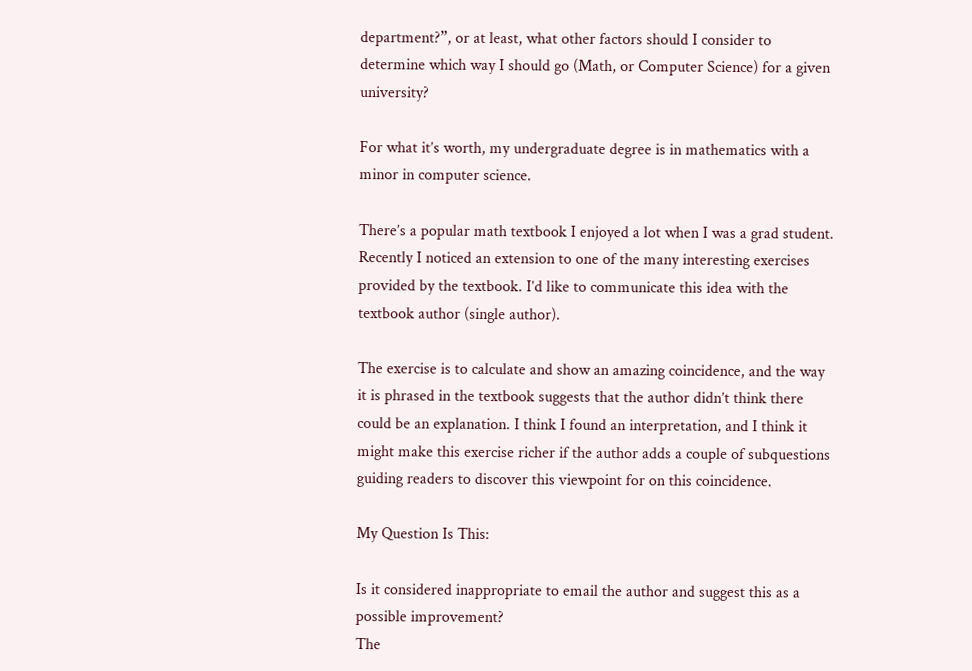department?”, or at least, what other factors should I consider to determine which way I should go (Math, or Computer Science) for a given university?

For what it’s worth, my undergraduate degree is in mathematics with a minor in computer science.

There’s a popular math textbook I enjoyed a lot when I was a grad student. Recently I noticed an extension to one of the many interesting exercises provided by the textbook. I’d like to communicate this idea with the textbook author (single author).

The exercise is to calculate and show an amazing coincidence, and the way it is phrased in the textbook suggests that the author didn’t think there could be an explanation. I think I found an interpretation, and I think it might make this exercise richer if the author adds a couple of subquestions guiding readers to discover this viewpoint for on this coincidence.

My Question Is This:

Is it considered inappropriate to email the author and suggest this as a possible improvement?
The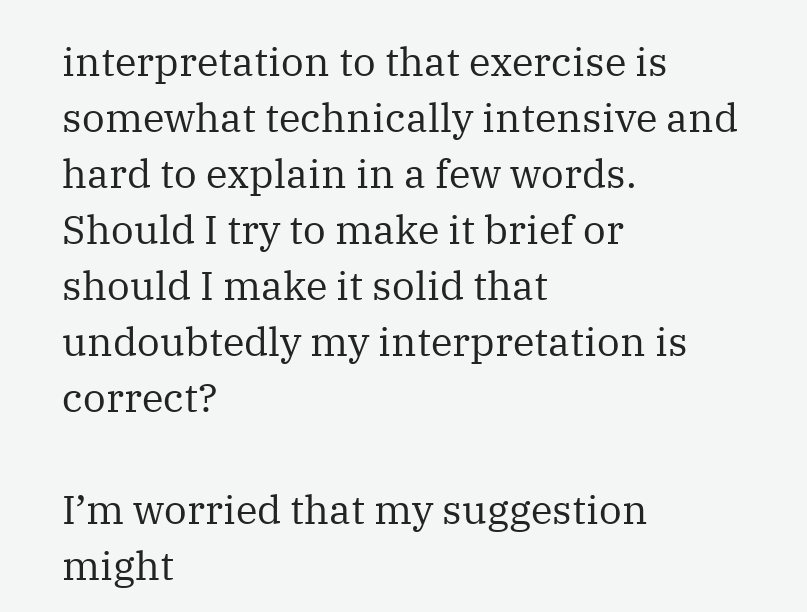interpretation to that exercise is somewhat technically intensive and hard to explain in a few words. Should I try to make it brief or should I make it solid that undoubtedly my interpretation is correct?

I’m worried that my suggestion might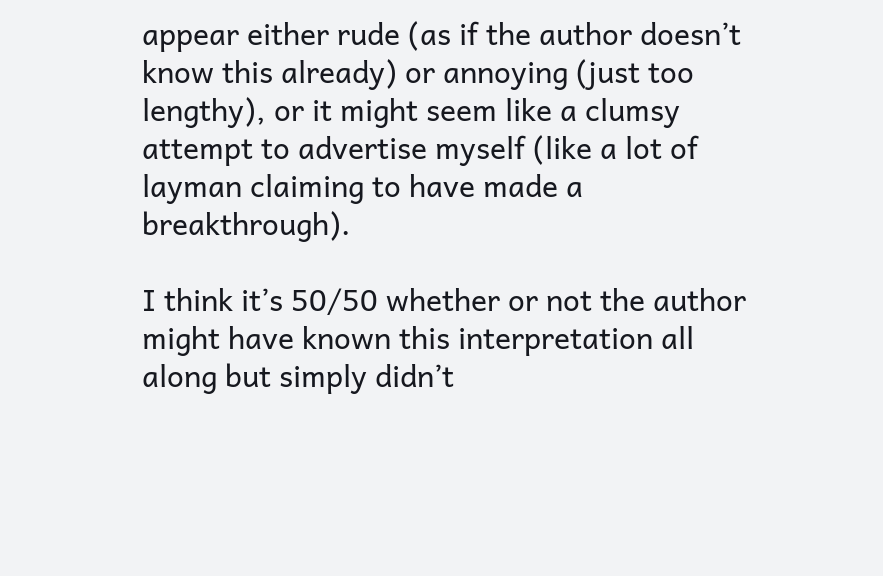appear either rude (as if the author doesn’t know this already) or annoying (just too lengthy), or it might seem like a clumsy attempt to advertise myself (like a lot of layman claiming to have made a breakthrough).

I think it’s 50/50 whether or not the author might have known this interpretation all along but simply didn’t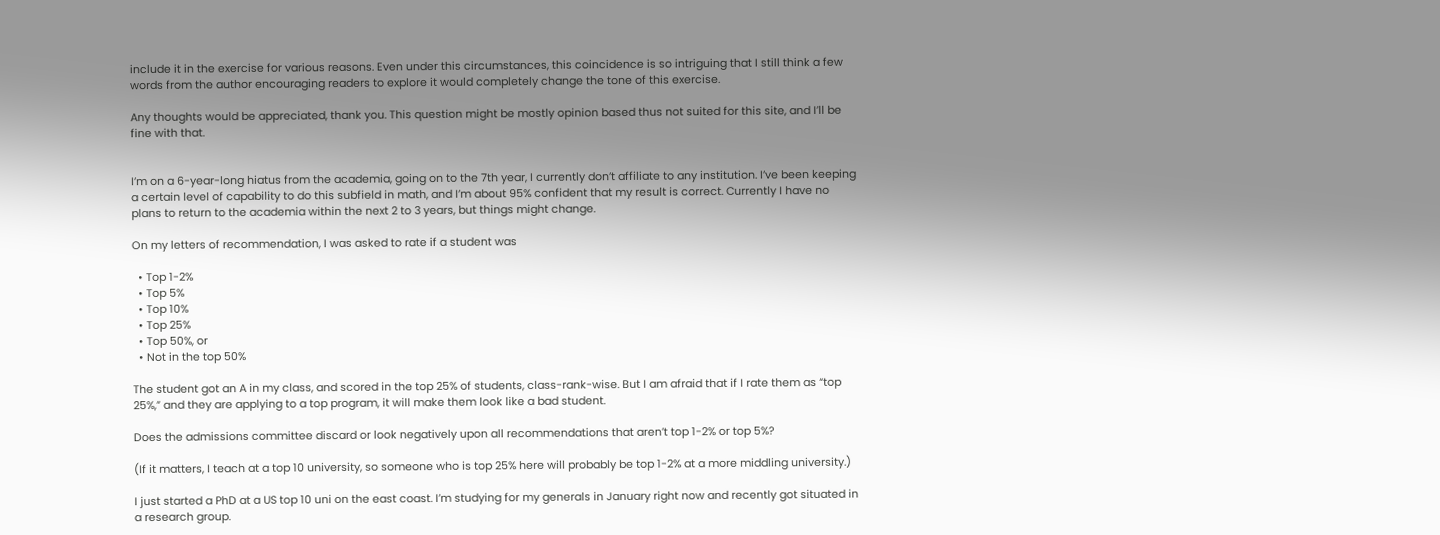include it in the exercise for various reasons. Even under this circumstances, this coincidence is so intriguing that I still think a few words from the author encouraging readers to explore it would completely change the tone of this exercise.

Any thoughts would be appreciated, thank you. This question might be mostly opinion based thus not suited for this site, and I’ll be fine with that.


I’m on a 6-year-long hiatus from the academia, going on to the 7th year, I currently don’t affiliate to any institution. I’ve been keeping a certain level of capability to do this subfield in math, and I’m about 95% confident that my result is correct. Currently I have no plans to return to the academia within the next 2 to 3 years, but things might change.

On my letters of recommendation, I was asked to rate if a student was

  • Top 1-2%
  • Top 5%
  • Top 10%
  • Top 25%
  • Top 50%, or
  • Not in the top 50%

The student got an A in my class, and scored in the top 25% of students, class-rank-wise. But I am afraid that if I rate them as “top 25%,” and they are applying to a top program, it will make them look like a bad student.

Does the admissions committee discard or look negatively upon all recommendations that aren’t top 1-2% or top 5%?

(If it matters, I teach at a top 10 university, so someone who is top 25% here will probably be top 1-2% at a more middling university.)

I just started a PhD at a US top 10 uni on the east coast. I’m studying for my generals in January right now and recently got situated in a research group.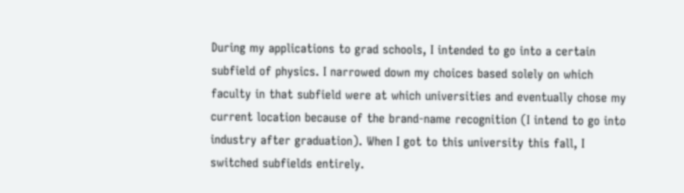During my applications to grad schools, I intended to go into a certain subfield of physics. I narrowed down my choices based solely on which faculty in that subfield were at which universities and eventually chose my current location because of the brand-name recognition (I intend to go into industry after graduation). When I got to this university this fall, I switched subfields entirely.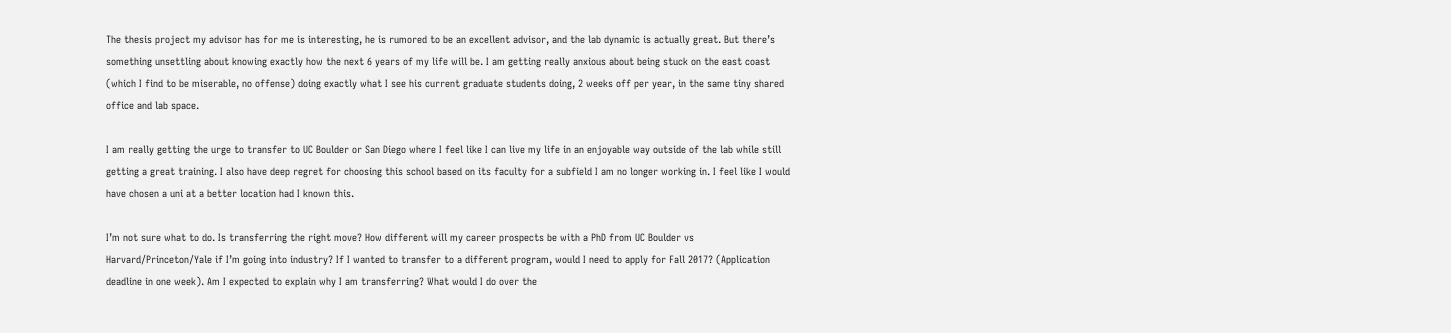The thesis project my advisor has for me is interesting, he is rumored to be an excellent advisor, and the lab dynamic is actually great. But there’s something unsettling about knowing exactly how the next 6 years of my life will be. I am getting really anxious about being stuck on the east coast (which I find to be miserable, no offense) doing exactly what I see his current graduate students doing, 2 weeks off per year, in the same tiny shared office and lab space.

I am really getting the urge to transfer to UC Boulder or San Diego where I feel like I can live my life in an enjoyable way outside of the lab while still getting a great training. I also have deep regret for choosing this school based on its faculty for a subfield I am no longer working in. I feel like I would have chosen a uni at a better location had I known this.

I’m not sure what to do. Is transferring the right move? How different will my career prospects be with a PhD from UC Boulder vs Harvard/Princeton/Yale if I’m going into industry? If I wanted to transfer to a different program, would I need to apply for Fall 2017? (Application deadline in one week). Am I expected to explain why I am transferring? What would I do over the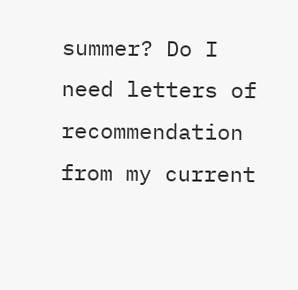summer? Do I need letters of recommendation from my current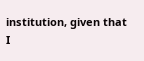institution, given that I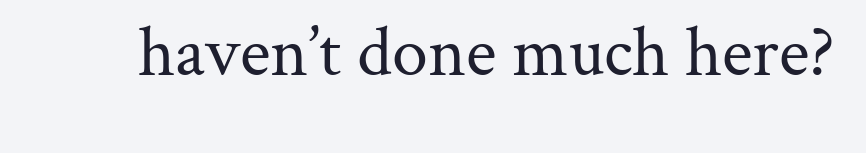haven’t done much here?